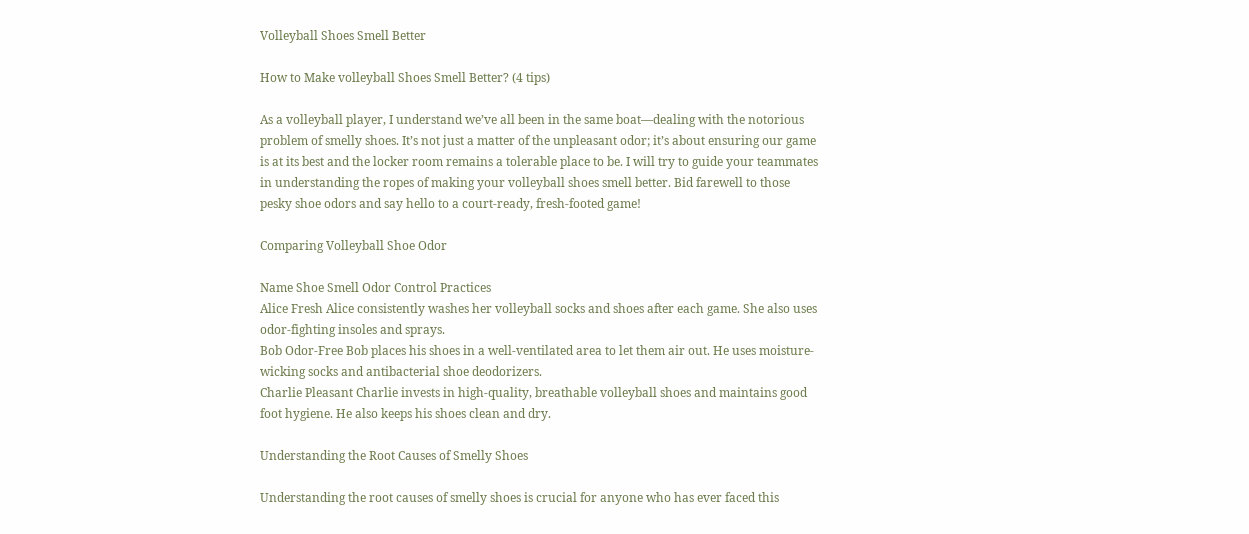Volleyball Shoes Smell Better

How to Make volleyball Shoes Smell Better? (4 tips)

As a volleyball player, I understand we’ve all been in the same boat—dealing with the notorious problem of smelly shoes. It’s not just a matter of the unpleasant odor; it’s about ensuring our game is at its best and the locker room remains a tolerable place to be. I will try to guide your teammates in understanding the ropes of making your volleyball shoes smell better. Bid farewell to those pesky shoe odors and say hello to a court-ready, fresh-footed game!

Comparing Volleyball Shoe Odor

Name Shoe Smell Odor Control Practices
Alice Fresh Alice consistently washes her volleyball socks and shoes after each game. She also uses odor-fighting insoles and sprays.
Bob Odor-Free Bob places his shoes in a well-ventilated area to let them air out. He uses moisture-wicking socks and antibacterial shoe deodorizers.
Charlie Pleasant Charlie invests in high-quality, breathable volleyball shoes and maintains good foot hygiene. He also keeps his shoes clean and dry.

Understanding the Root Causes of Smelly Shoes

Understanding the root causes of smelly shoes is crucial for anyone who has ever faced this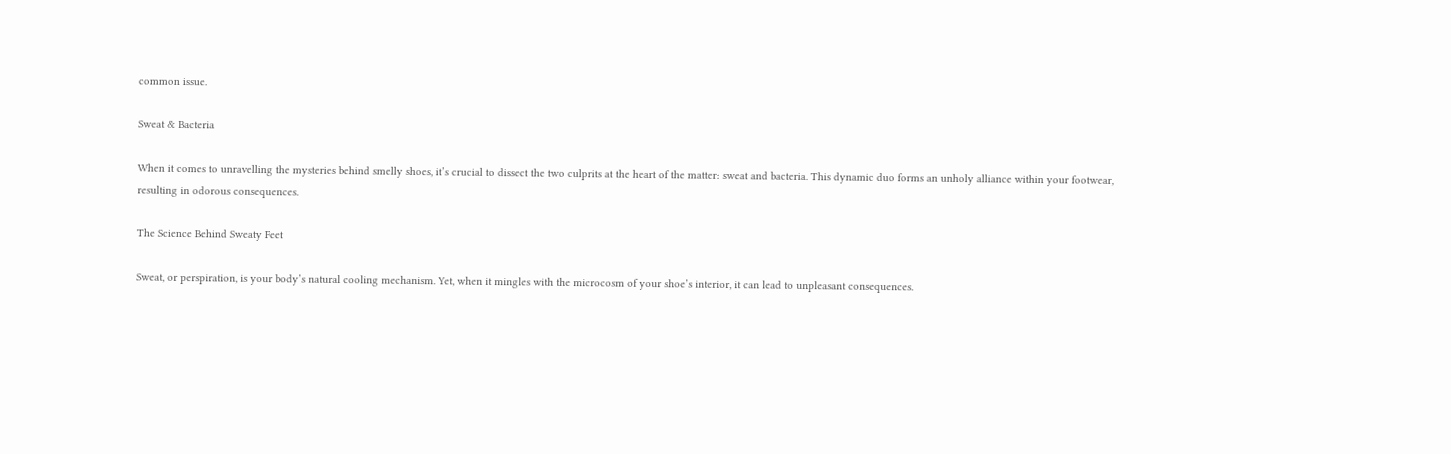common issue.

Sweat & Bacteria

When it comes to unravelling the mysteries behind smelly shoes, it’s crucial to dissect the two culprits at the heart of the matter: sweat and bacteria. This dynamic duo forms an unholy alliance within your footwear, resulting in odorous consequences.

The Science Behind Sweaty Feet

Sweat, or perspiration, is your body’s natural cooling mechanism. Yet, when it mingles with the microcosm of your shoe’s interior, it can lead to unpleasant consequences.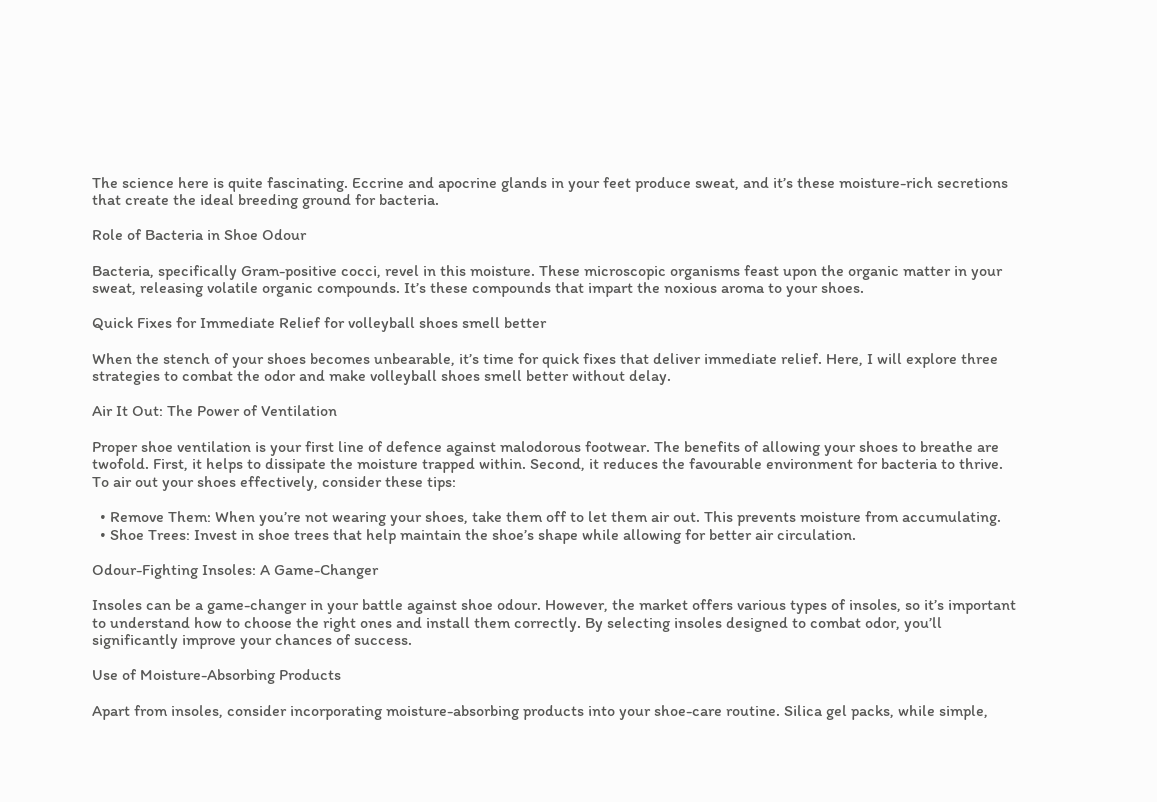The science here is quite fascinating. Eccrine and apocrine glands in your feet produce sweat, and it’s these moisture-rich secretions that create the ideal breeding ground for bacteria.

Role of Bacteria in Shoe Odour

Bacteria, specifically Gram-positive cocci, revel in this moisture. These microscopic organisms feast upon the organic matter in your sweat, releasing volatile organic compounds. It’s these compounds that impart the noxious aroma to your shoes.

Quick Fixes for Immediate Relief for volleyball shoes smell better

When the stench of your shoes becomes unbearable, it’s time for quick fixes that deliver immediate relief. Here, I will explore three strategies to combat the odor and make volleyball shoes smell better without delay.

Air It Out: The Power of Ventilation

Proper shoe ventilation is your first line of defence against malodorous footwear. The benefits of allowing your shoes to breathe are twofold. First, it helps to dissipate the moisture trapped within. Second, it reduces the favourable environment for bacteria to thrive. To air out your shoes effectively, consider these tips:

  • Remove Them: When you’re not wearing your shoes, take them off to let them air out. This prevents moisture from accumulating.
  • Shoe Trees: Invest in shoe trees that help maintain the shoe’s shape while allowing for better air circulation.

Odour-Fighting Insoles: A Game-Changer

Insoles can be a game-changer in your battle against shoe odour. However, the market offers various types of insoles, so it’s important to understand how to choose the right ones and install them correctly. By selecting insoles designed to combat odor, you’ll significantly improve your chances of success.

Use of Moisture-Absorbing Products

Apart from insoles, consider incorporating moisture-absorbing products into your shoe-care routine. Silica gel packs, while simple,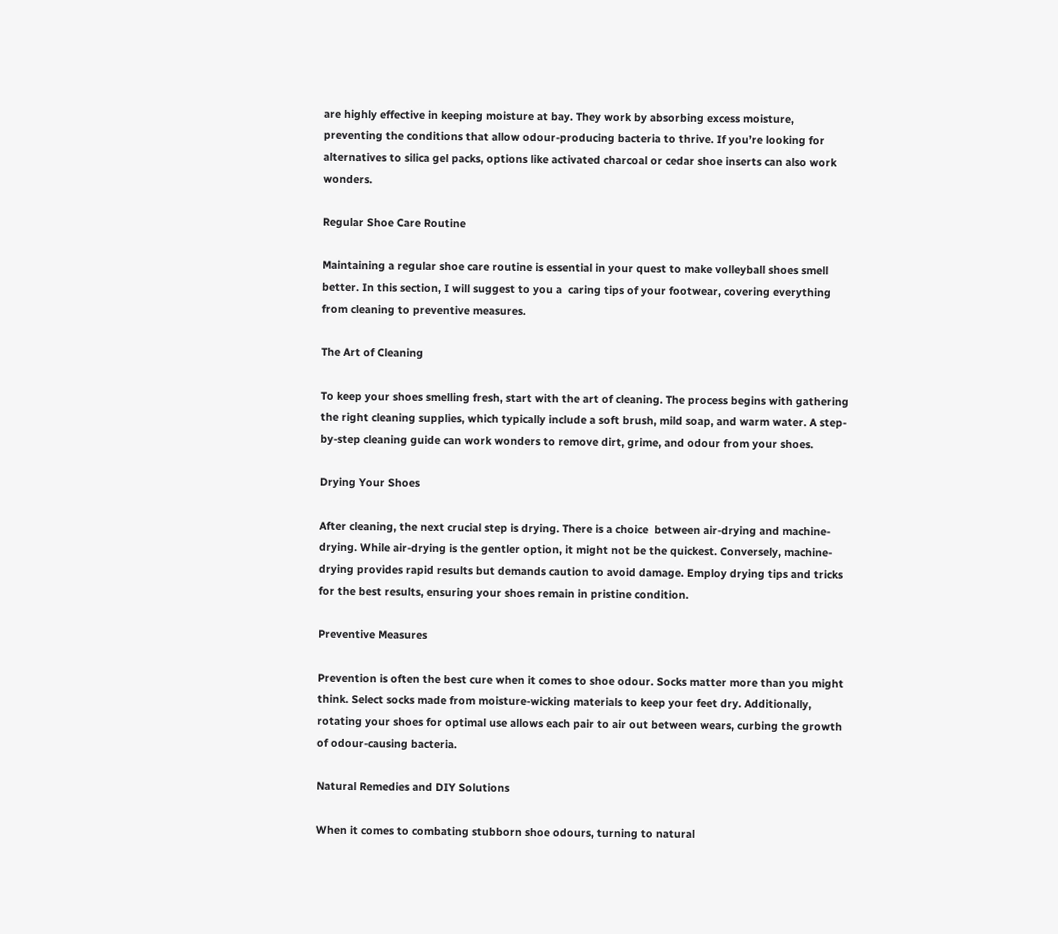are highly effective in keeping moisture at bay. They work by absorbing excess moisture, preventing the conditions that allow odour-producing bacteria to thrive. If you’re looking for alternatives to silica gel packs, options like activated charcoal or cedar shoe inserts can also work wonders.

Regular Shoe Care Routine

Maintaining a regular shoe care routine is essential in your quest to make volleyball shoes smell better. In this section, I will suggest to you a  caring tips of your footwear, covering everything from cleaning to preventive measures.

The Art of Cleaning

To keep your shoes smelling fresh, start with the art of cleaning. The process begins with gathering the right cleaning supplies, which typically include a soft brush, mild soap, and warm water. A step-by-step cleaning guide can work wonders to remove dirt, grime, and odour from your shoes.

Drying Your Shoes

After cleaning, the next crucial step is drying. There is a choice  between air-drying and machine-drying. While air-drying is the gentler option, it might not be the quickest. Conversely, machine-drying provides rapid results but demands caution to avoid damage. Employ drying tips and tricks for the best results, ensuring your shoes remain in pristine condition.

Preventive Measures

Prevention is often the best cure when it comes to shoe odour. Socks matter more than you might think. Select socks made from moisture-wicking materials to keep your feet dry. Additionally, rotating your shoes for optimal use allows each pair to air out between wears, curbing the growth of odour-causing bacteria.

Natural Remedies and DIY Solutions

When it comes to combating stubborn shoe odours, turning to natural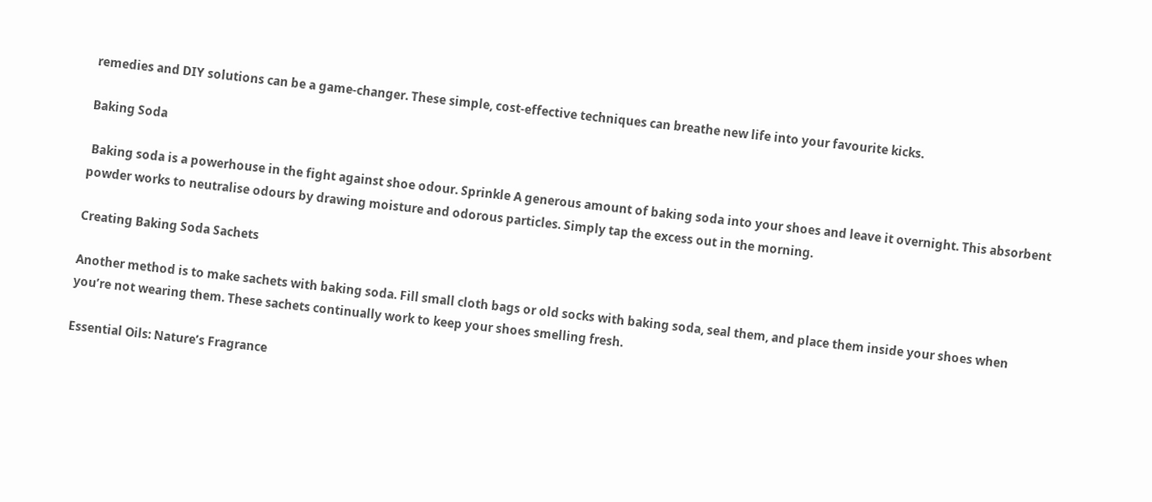remedies and DIY solutions can be a game-changer. These simple, cost-effective techniques can breathe new life into your favourite kicks.

Baking Soda

 Baking soda is a powerhouse in the fight against shoe odour. Sprinkle A generous amount of baking soda into your shoes and leave it overnight. This absorbent powder works to neutralise odours by drawing moisture and odorous particles. Simply tap the excess out in the morning.

Creating Baking Soda Sachets

Another method is to make sachets with baking soda. Fill small cloth bags or old socks with baking soda, seal them, and place them inside your shoes when you’re not wearing them. These sachets continually work to keep your shoes smelling fresh.

Essential Oils: Nature’s Fragrance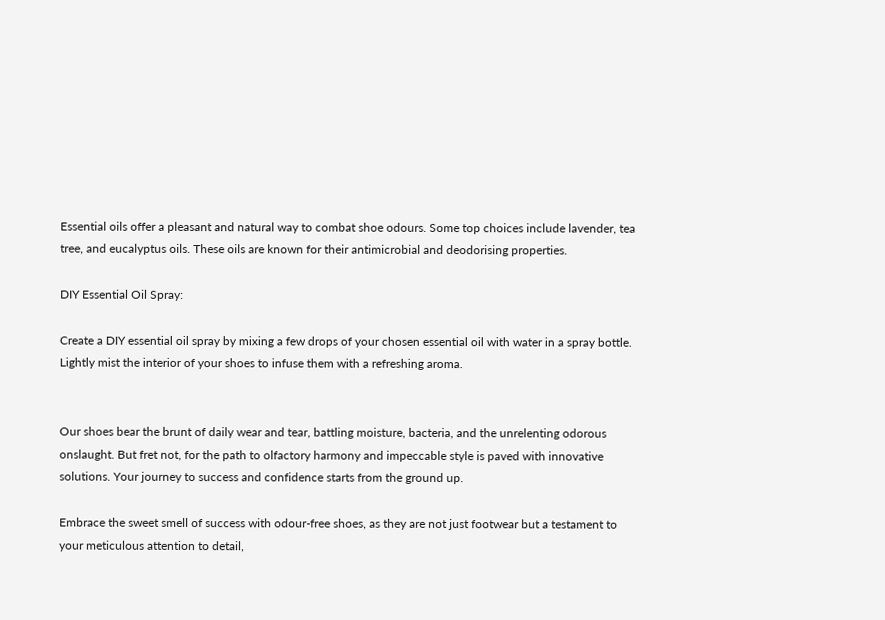Essential oils offer a pleasant and natural way to combat shoe odours. Some top choices include lavender, tea tree, and eucalyptus oils. These oils are known for their antimicrobial and deodorising properties.

DIY Essential Oil Spray:

Create a DIY essential oil spray by mixing a few drops of your chosen essential oil with water in a spray bottle. Lightly mist the interior of your shoes to infuse them with a refreshing aroma.


Our shoes bear the brunt of daily wear and tear, battling moisture, bacteria, and the unrelenting odorous onslaught. But fret not, for the path to olfactory harmony and impeccable style is paved with innovative solutions. Your journey to success and confidence starts from the ground up.

Embrace the sweet smell of success with odour-free shoes, as they are not just footwear but a testament to your meticulous attention to detail,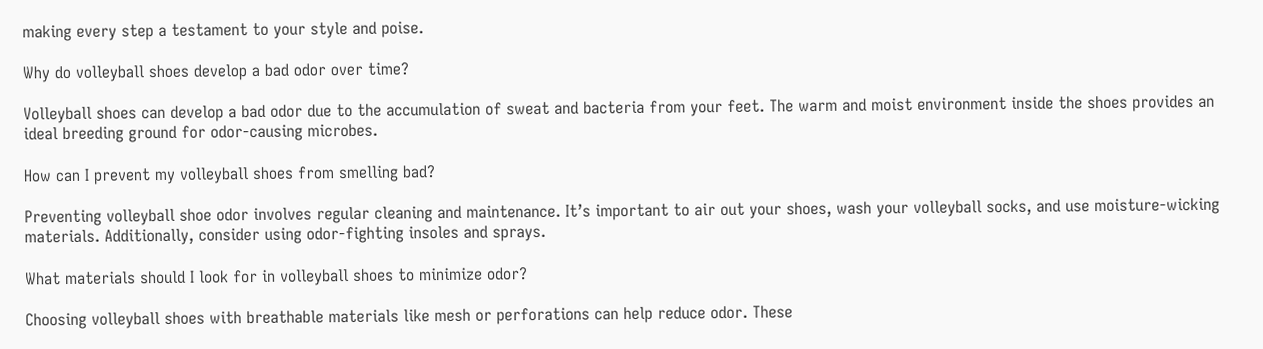making every step a testament to your style and poise.

Why do volleyball shoes develop a bad odor over time?

Volleyball shoes can develop a bad odor due to the accumulation of sweat and bacteria from your feet. The warm and moist environment inside the shoes provides an ideal breeding ground for odor-causing microbes.

How can I prevent my volleyball shoes from smelling bad?

Preventing volleyball shoe odor involves regular cleaning and maintenance. It’s important to air out your shoes, wash your volleyball socks, and use moisture-wicking materials. Additionally, consider using odor-fighting insoles and sprays.

What materials should I look for in volleyball shoes to minimize odor?

Choosing volleyball shoes with breathable materials like mesh or perforations can help reduce odor. These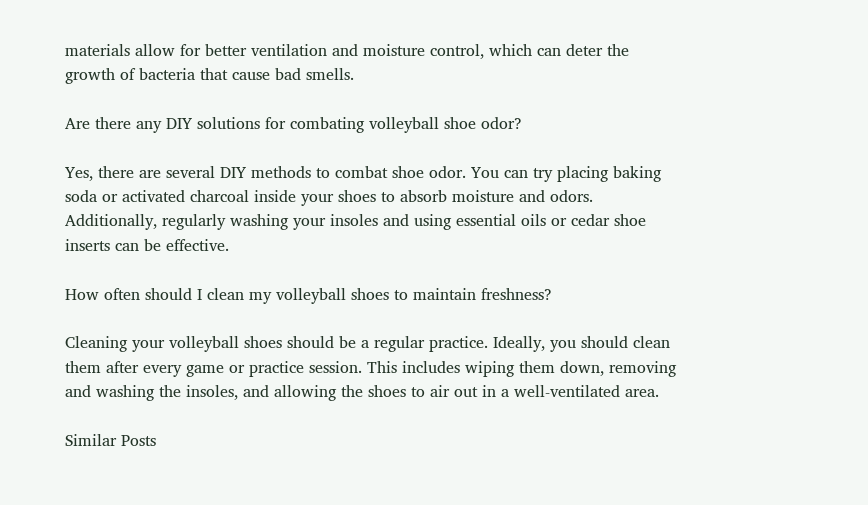materials allow for better ventilation and moisture control, which can deter the growth of bacteria that cause bad smells.

Are there any DIY solutions for combating volleyball shoe odor?

Yes, there are several DIY methods to combat shoe odor. You can try placing baking soda or activated charcoal inside your shoes to absorb moisture and odors. Additionally, regularly washing your insoles and using essential oils or cedar shoe inserts can be effective.

How often should I clean my volleyball shoes to maintain freshness?

Cleaning your volleyball shoes should be a regular practice. Ideally, you should clean them after every game or practice session. This includes wiping them down, removing and washing the insoles, and allowing the shoes to air out in a well-ventilated area.

Similar Posts